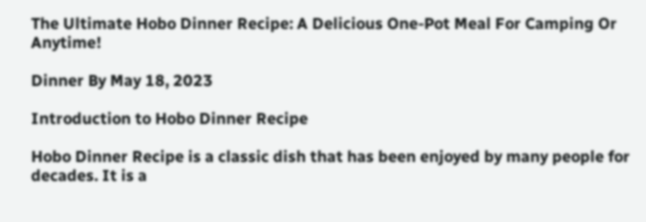The Ultimate Hobo Dinner Recipe: A Delicious One-Pot Meal For Camping Or Anytime!

Dinner By May 18, 2023

Introduction to Hobo Dinner Recipe

Hobo Dinner Recipe is a classic dish that has been enjoyed by many people for decades. It is a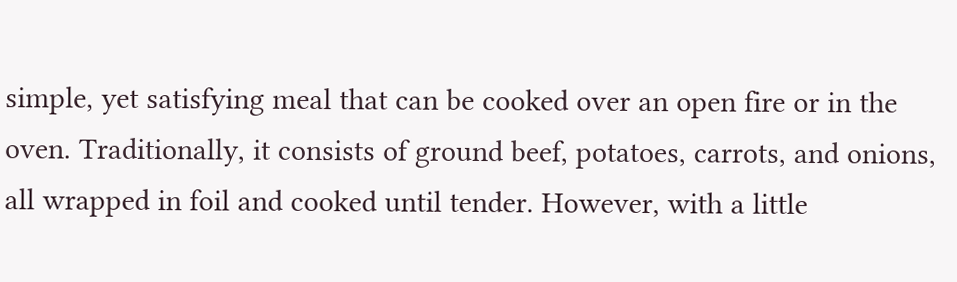simple, yet satisfying meal that can be cooked over an open fire or in the oven. Traditionally, it consists of ground beef, potatoes, carrots, and onions, all wrapped in foil and cooked until tender. However, with a little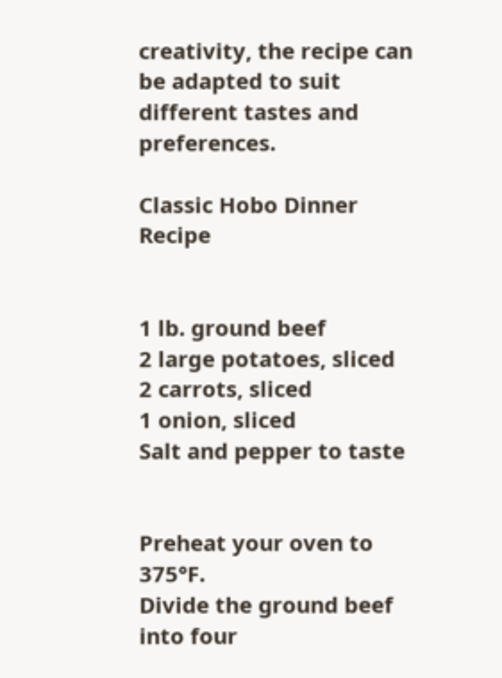creativity, the recipe can be adapted to suit different tastes and preferences.

Classic Hobo Dinner Recipe


1 lb. ground beef
2 large potatoes, sliced
2 carrots, sliced
1 onion, sliced
Salt and pepper to taste


Preheat your oven to 375°F.
Divide the ground beef into four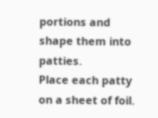portions and shape them into patties.
Place each patty on a sheet of foil.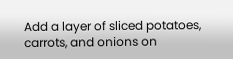Add a layer of sliced potatoes, carrots, and onions on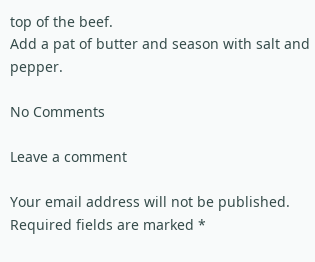top of the beef.
Add a pat of butter and season with salt and pepper.

No Comments

Leave a comment

Your email address will not be published. Required fields are marked *